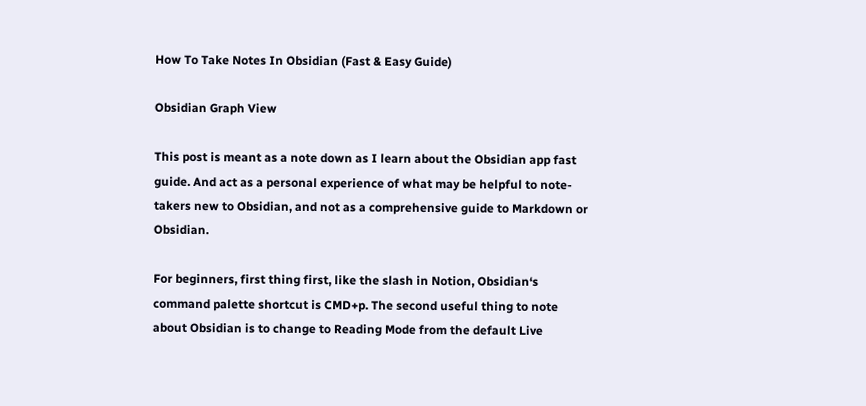How To Take Notes In Obsidian (Fast & Easy Guide)

Obsidian Graph View

This post is meant as a note down as I learn about the Obsidian app fast guide. And act as a personal experience of what may be helpful to note-takers new to Obsidian, and not as a comprehensive guide to Markdown or Obsidian.

For beginners, first thing first, like the slash in Notion, Obsidian‘s command palette shortcut is CMD+p. The second useful thing to note about Obsidian is to change to Reading Mode from the default Live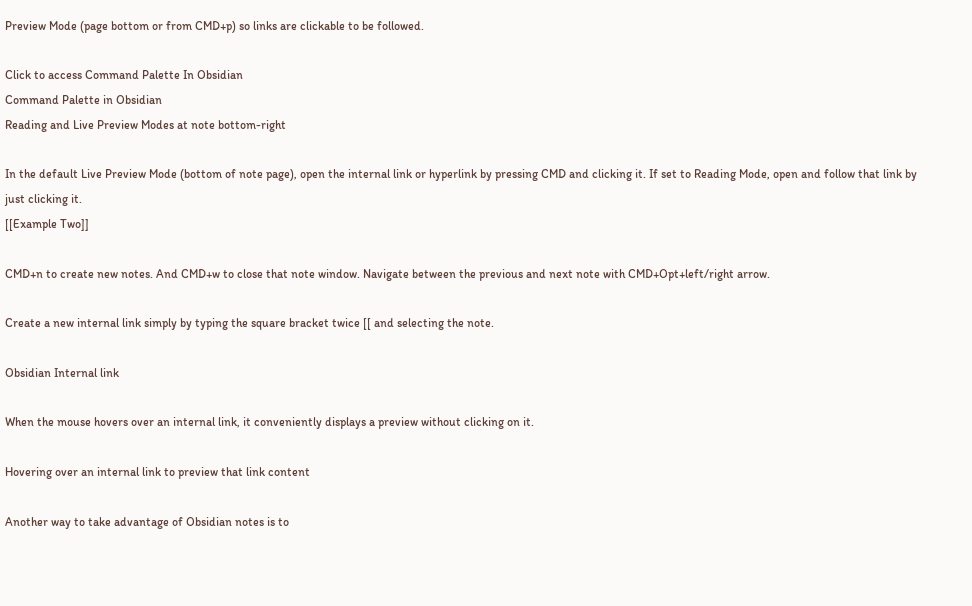Preview Mode (page bottom or from CMD+p) so links are clickable to be followed.

Click to access Command Palette In Obsidian
Command Palette in Obsidian
Reading and Live Preview Modes at note bottom-right

In the default Live Preview Mode (bottom of note page), open the internal link or hyperlink by pressing CMD and clicking it. If set to Reading Mode, open and follow that link by just clicking it.
[[Example Two]]

CMD+n to create new notes. And CMD+w to close that note window. Navigate between the previous and next note with CMD+Opt+left/right arrow.

Create a new internal link simply by typing the square bracket twice [[ and selecting the note.

Obsidian Internal link

When the mouse hovers over an internal link, it conveniently displays a preview without clicking on it.

Hovering over an internal link to preview that link content

Another way to take advantage of Obsidian notes is to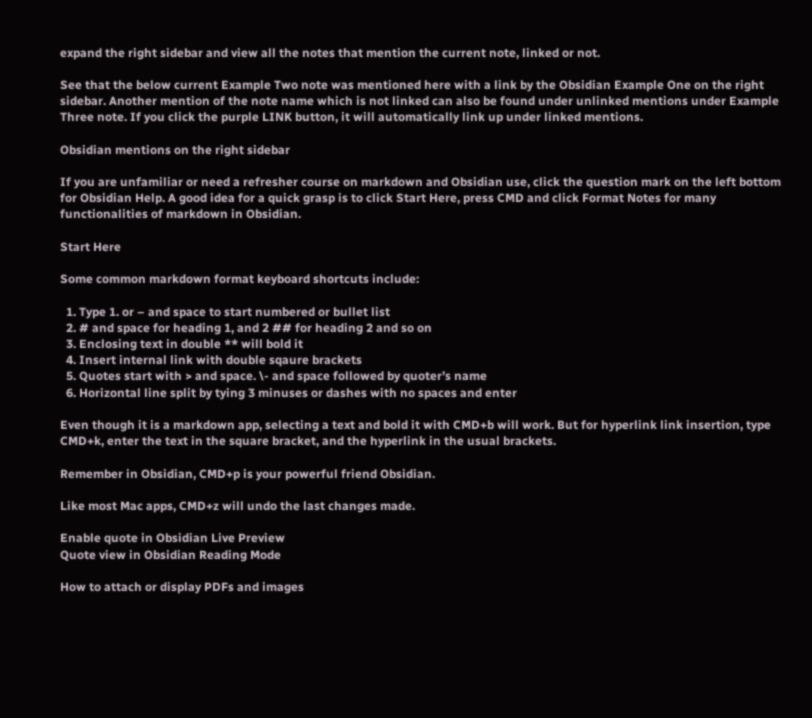expand the right sidebar and view all the notes that mention the current note, linked or not.

See that the below current Example Two note was mentioned here with a link by the Obsidian Example One on the right sidebar. Another mention of the note name which is not linked can also be found under unlinked mentions under Example Three note. If you click the purple LINK button, it will automatically link up under linked mentions.

Obsidian mentions on the right sidebar

If you are unfamiliar or need a refresher course on markdown and Obsidian use, click the question mark on the left bottom for Obsidian Help. A good idea for a quick grasp is to click Start Here, press CMD and click Format Notes for many functionalities of markdown in Obsidian.

Start Here

Some common markdown format keyboard shortcuts include:

  1. Type 1. or – and space to start numbered or bullet list
  2. # and space for heading 1, and 2 ## for heading 2 and so on
  3. Enclosing text in double ** will bold it
  4. Insert internal link with double sqaure brackets
  5. Quotes start with > and space. \- and space followed by quoter’s name
  6. Horizontal line split by tying 3 minuses or dashes with no spaces and enter

Even though it is a markdown app, selecting a text and bold it with CMD+b will work. But for hyperlink link insertion, type CMD+k, enter the text in the square bracket, and the hyperlink in the usual brackets.

Remember in Obsidian, CMD+p is your powerful friend Obsidian.

Like most Mac apps, CMD+z will undo the last changes made.

Enable quote in Obsidian Live Preview
Quote view in Obsidian Reading Mode

How to attach or display PDFs and images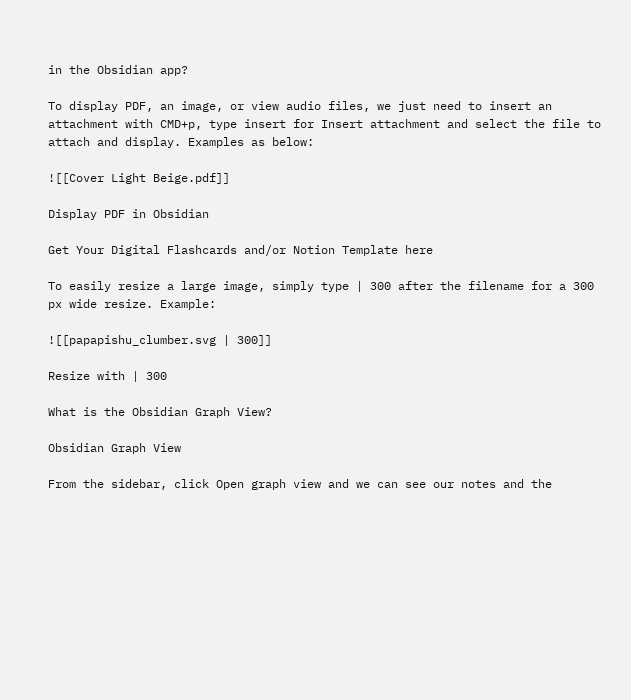in the Obsidian app?

To display PDF, an image, or view audio files, we just need to insert an attachment with CMD+p, type insert for Insert attachment and select the file to attach and display. Examples as below:

![[Cover Light Beige.pdf]]

Display PDF in Obsidian

Get Your Digital Flashcards and/or Notion Template here

To easily resize a large image, simply type | 300 after the filename for a 300 px wide resize. Example:

![[papapishu_clumber.svg | 300]]

Resize with | 300

What is the Obsidian Graph View?

Obsidian Graph View

From the sidebar, click Open graph view and we can see our notes and the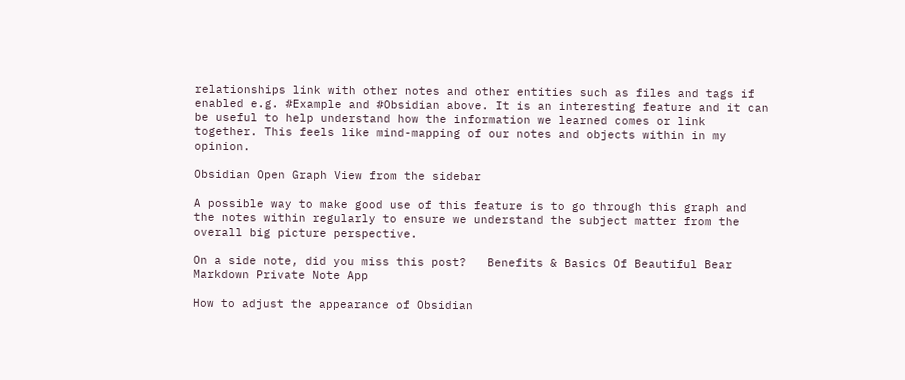relationships link with other notes and other entities such as files and tags if enabled e.g. #Example and #Obsidian above. It is an interesting feature and it can be useful to help understand how the information we learned comes or link together. This feels like mind-mapping of our notes and objects within in my opinion.

Obsidian Open Graph View from the sidebar

A possible way to make good use of this feature is to go through this graph and the notes within regularly to ensure we understand the subject matter from the overall big picture perspective.

On a side note, did you miss this post?   Benefits & Basics Of Beautiful Bear Markdown Private Note App

How to adjust the appearance of Obsidian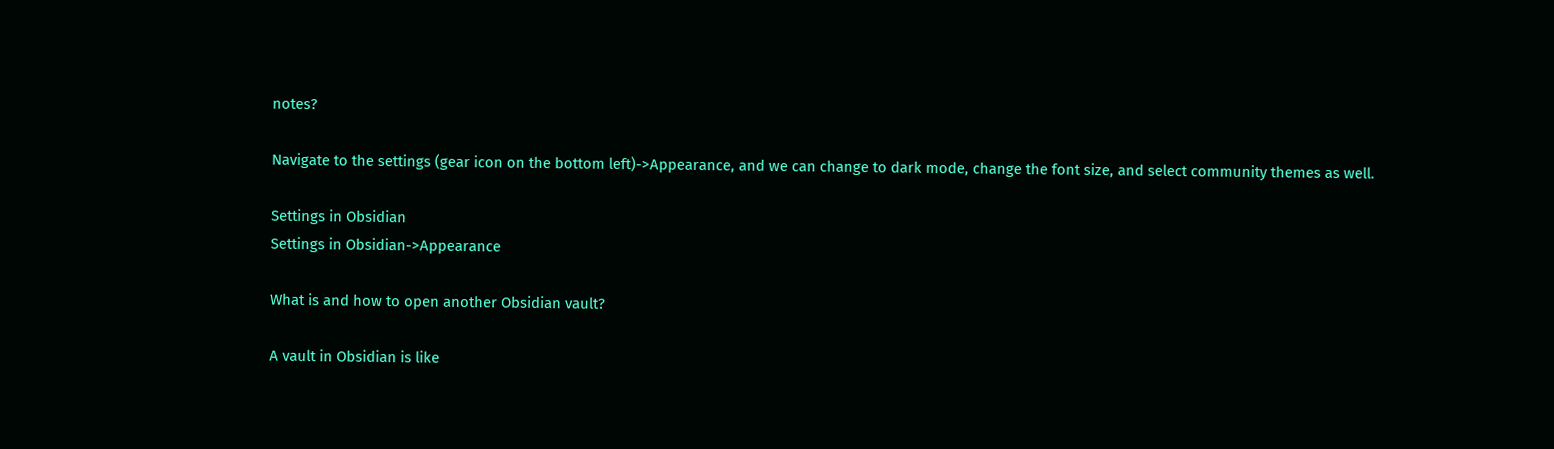notes?

Navigate to the settings (gear icon on the bottom left)->Appearance, and we can change to dark mode, change the font size, and select community themes as well.

Settings in Obsidian
Settings in Obsidian->Appearance

What is and how to open another Obsidian vault?

A vault in Obsidian is like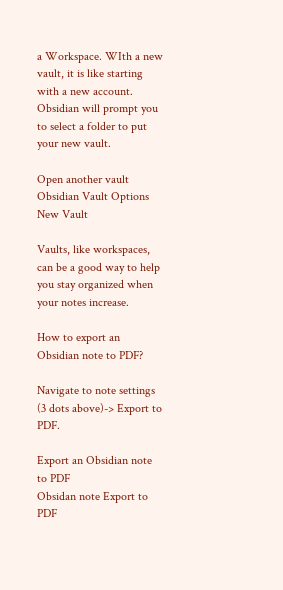a Workspace. WIth a new vault, it is like starting with a new account. Obsidian will prompt you to select a folder to put your new vault.

Open another vault
Obsidian Vault Options
New Vault

Vaults, like workspaces, can be a good way to help you stay organized when your notes increase.

How to export an Obsidian note to PDF?

Navigate to note settings (3 dots above)-> Export to PDF.

Export an Obsidian note to PDF
Obsidan note Export to PDF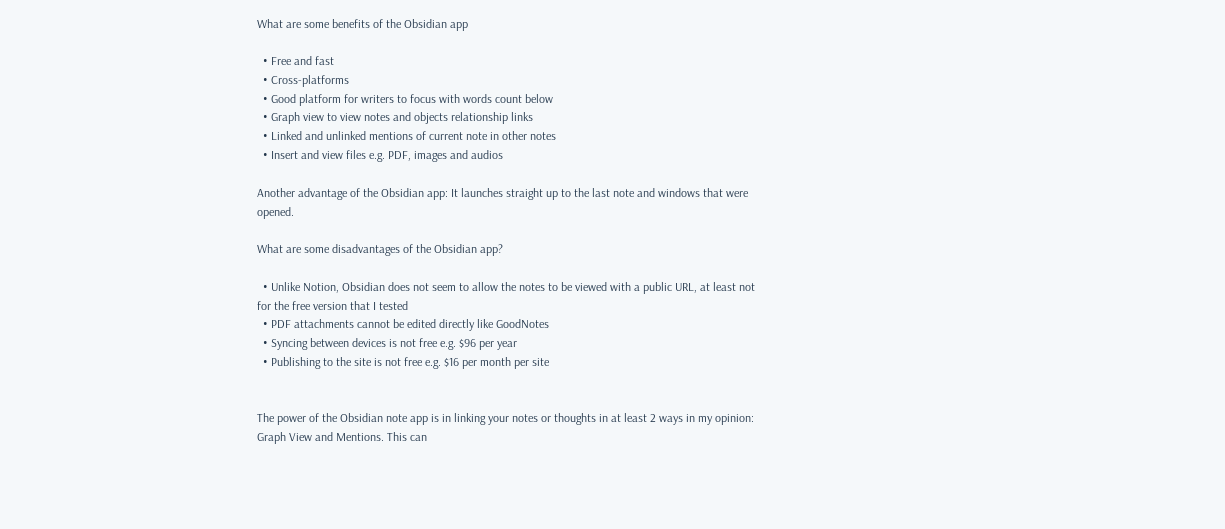What are some benefits of the Obsidian app

  • Free and fast
  • Cross-platforms
  • Good platform for writers to focus with words count below
  • Graph view to view notes and objects relationship links
  • Linked and unlinked mentions of current note in other notes
  • Insert and view files e.g. PDF, images and audios

Another advantage of the Obsidian app: It launches straight up to the last note and windows that were opened.

What are some disadvantages of the Obsidian app?

  • Unlike Notion, Obsidian does not seem to allow the notes to be viewed with a public URL, at least not for the free version that I tested
  • PDF attachments cannot be edited directly like GoodNotes
  • Syncing between devices is not free e.g. $96 per year
  • Publishing to the site is not free e.g. $16 per month per site


The power of the Obsidian note app is in linking your notes or thoughts in at least 2 ways in my opinion: Graph View and Mentions. This can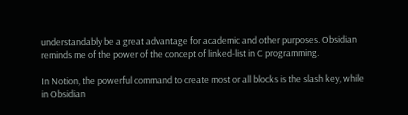understandably be a great advantage for academic and other purposes. Obsidian reminds me of the power of the concept of linked-list in C programming.

In Notion, the powerful command to create most or all blocks is the slash key, while in Obsidian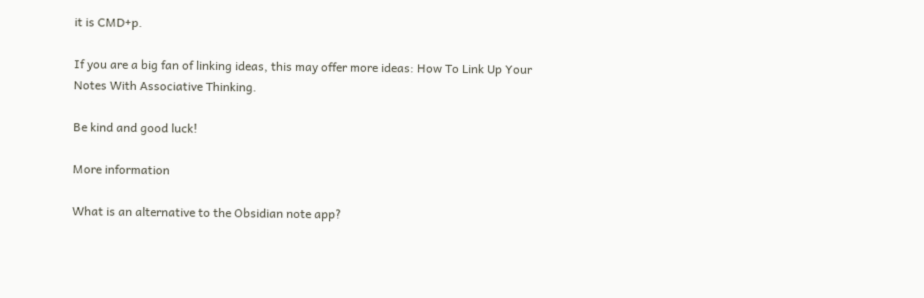it is CMD+p.

If you are a big fan of linking ideas, this may offer more ideas: How To Link Up Your Notes With Associative Thinking.

Be kind and good luck!

More information

What is an alternative to the Obsidian note app?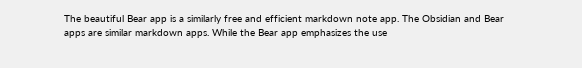The beautiful Bear app is a similarly free and efficient markdown note app. The Obsidian and Bear apps are similar markdown apps. While the Bear app emphasizes the use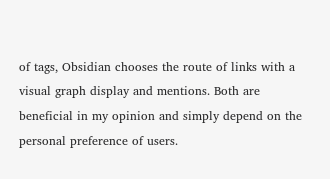of tags, Obsidian chooses the route of links with a visual graph display and mentions. Both are beneficial in my opinion and simply depend on the personal preference of users.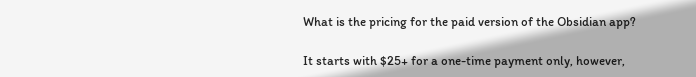What is the pricing for the paid version of the Obsidian app?

It starts with $25+ for a one-time payment only, however,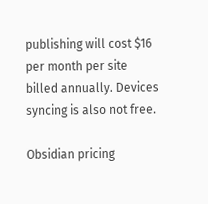publishing will cost $16 per month per site billed annually. Devices syncing is also not free.

Obsidian pricing